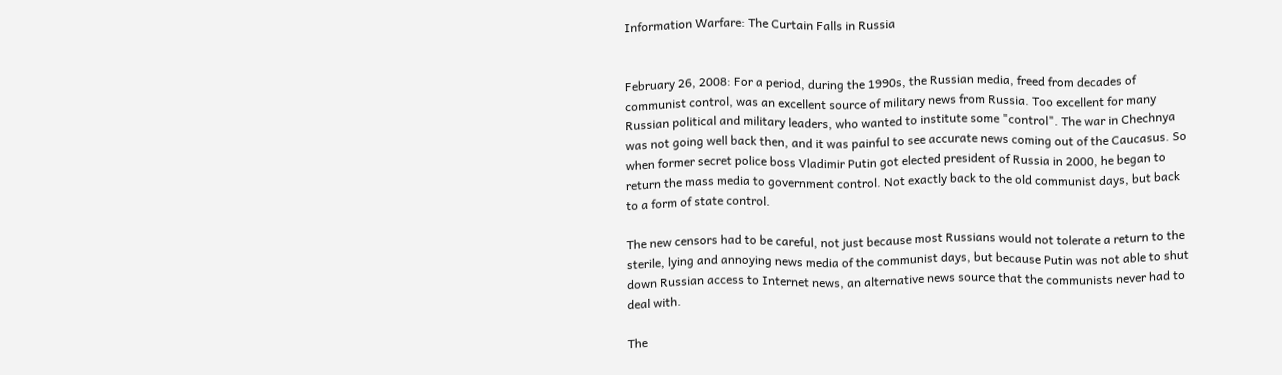Information Warfare: The Curtain Falls in Russia


February 26, 2008: For a period, during the 1990s, the Russian media, freed from decades of communist control, was an excellent source of military news from Russia. Too excellent for many Russian political and military leaders, who wanted to institute some "control". The war in Chechnya was not going well back then, and it was painful to see accurate news coming out of the Caucasus. So when former secret police boss Vladimir Putin got elected president of Russia in 2000, he began to return the mass media to government control. Not exactly back to the old communist days, but back to a form of state control.

The new censors had to be careful, not just because most Russians would not tolerate a return to the sterile, lying and annoying news media of the communist days, but because Putin was not able to shut down Russian access to Internet news, an alternative news source that the communists never had to deal with.

The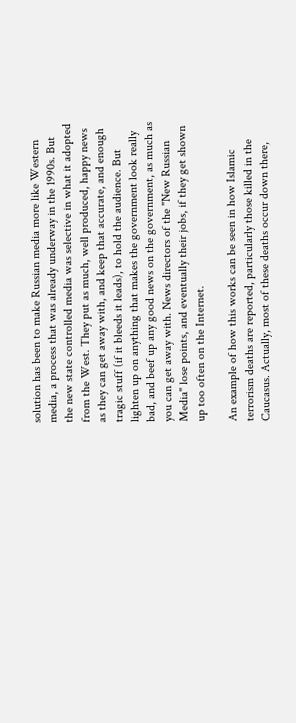solution has been to make Russian media more like Western media, a process that was already underway in the 1990s. But the new state controlled media was selective in what it adopted from the West. They put as much, well produced, happy news as they can get away with, and keep that accurate, and enough tragic stuff (if it bleeds it leads), to hold the audience. But lighten up on anything that makes the government look really bad, and beef up any good news on the government, as much as you can get away with. News directors of the "New Russian Media" lose points, and eventually their jobs, if they get shown up too often on the Internet.

An example of how this works can be seen in how Islamic terrorism deaths are reported, particularly those killed in the Caucasus. Actually, most of these deaths occur down there,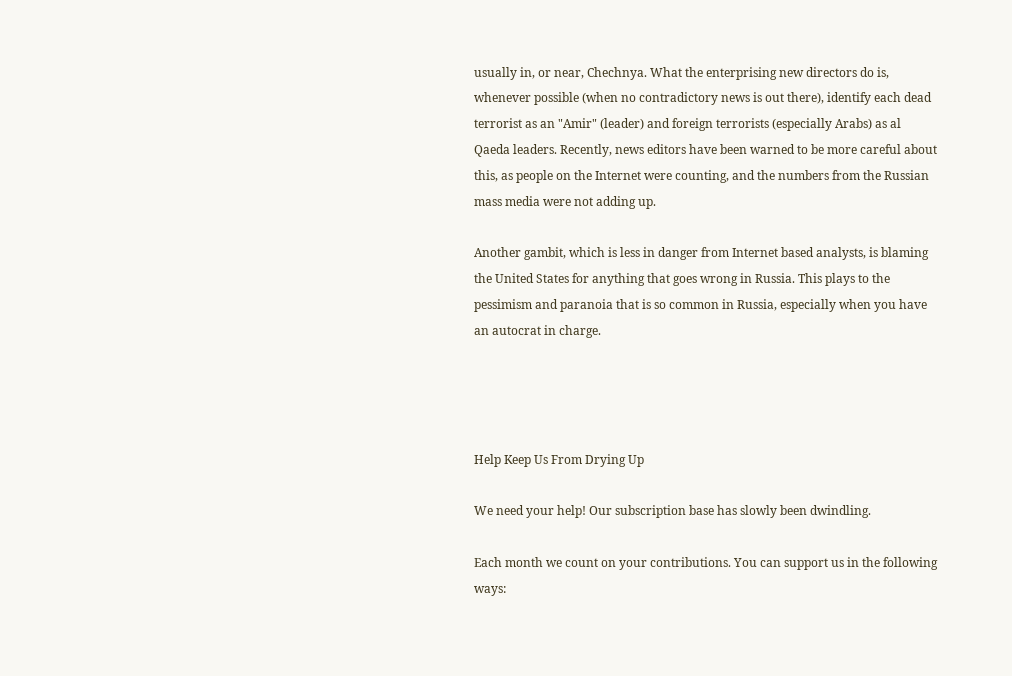usually in, or near, Chechnya. What the enterprising new directors do is, whenever possible (when no contradictory news is out there), identify each dead terrorist as an "Amir" (leader) and foreign terrorists (especially Arabs) as al Qaeda leaders. Recently, news editors have been warned to be more careful about this, as people on the Internet were counting, and the numbers from the Russian mass media were not adding up.

Another gambit, which is less in danger from Internet based analysts, is blaming the United States for anything that goes wrong in Russia. This plays to the pessimism and paranoia that is so common in Russia, especially when you have an autocrat in charge.




Help Keep Us From Drying Up

We need your help! Our subscription base has slowly been dwindling.

Each month we count on your contributions. You can support us in the following ways: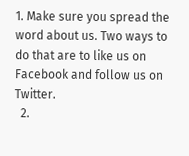1. Make sure you spread the word about us. Two ways to do that are to like us on Facebook and follow us on Twitter.
  2.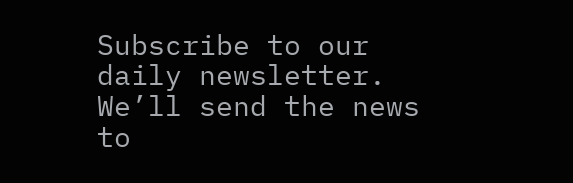Subscribe to our daily newsletter. We’ll send the news to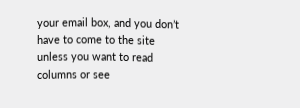your email box, and you don’t have to come to the site unless you want to read columns or see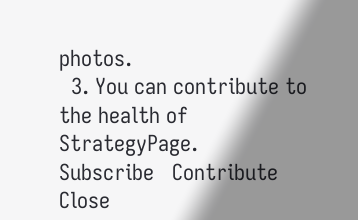photos.
  3. You can contribute to the health of StrategyPage.
Subscribe   Contribute   Close